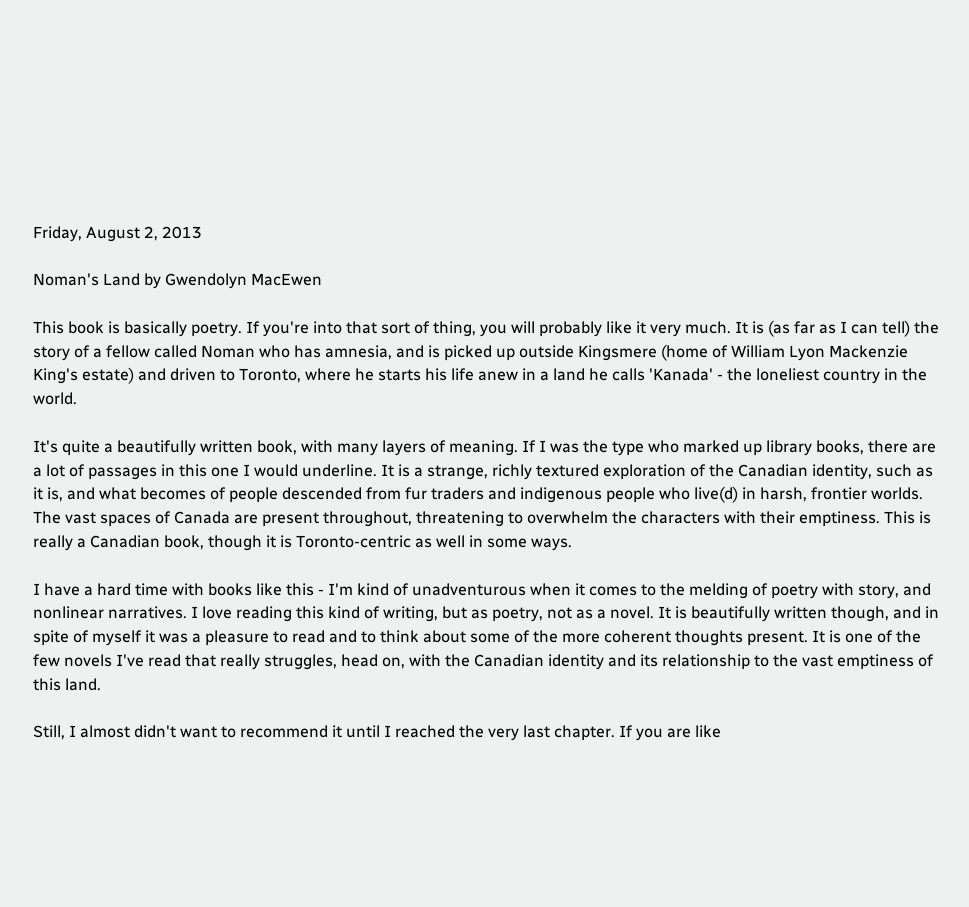Friday, August 2, 2013

Noman's Land by Gwendolyn MacEwen

This book is basically poetry. If you're into that sort of thing, you will probably like it very much. It is (as far as I can tell) the story of a fellow called Noman who has amnesia, and is picked up outside Kingsmere (home of William Lyon Mackenzie King's estate) and driven to Toronto, where he starts his life anew in a land he calls 'Kanada' - the loneliest country in the world.

It's quite a beautifully written book, with many layers of meaning. If I was the type who marked up library books, there are a lot of passages in this one I would underline. It is a strange, richly textured exploration of the Canadian identity, such as it is, and what becomes of people descended from fur traders and indigenous people who live(d) in harsh, frontier worlds. The vast spaces of Canada are present throughout, threatening to overwhelm the characters with their emptiness. This is really a Canadian book, though it is Toronto-centric as well in some ways.

I have a hard time with books like this - I'm kind of unadventurous when it comes to the melding of poetry with story, and nonlinear narratives. I love reading this kind of writing, but as poetry, not as a novel. It is beautifully written though, and in spite of myself it was a pleasure to read and to think about some of the more coherent thoughts present. It is one of the few novels I've read that really struggles, head on, with the Canadian identity and its relationship to the vast emptiness of this land.

Still, I almost didn't want to recommend it until I reached the very last chapter. If you are like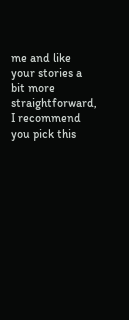me and like your stories a bit more straightforward, I recommend you pick this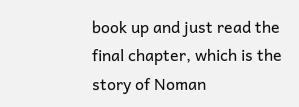book up and just read the final chapter, which is the story of Noman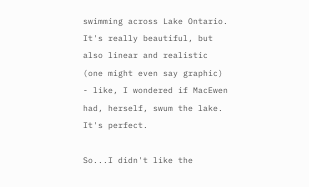swimming across Lake Ontario. It's really beautiful, but also linear and realistic (one might even say graphic) - like, I wondered if MacEwen had, herself, swum the lake. It's perfect.

So...I didn't like the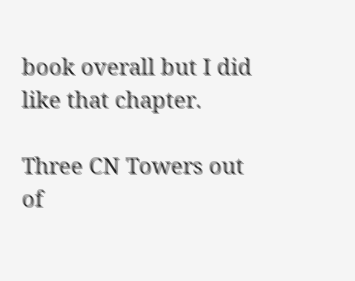book overall but I did like that chapter.

Three CN Towers out of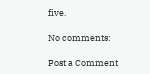five.

No comments:

Post a Comment